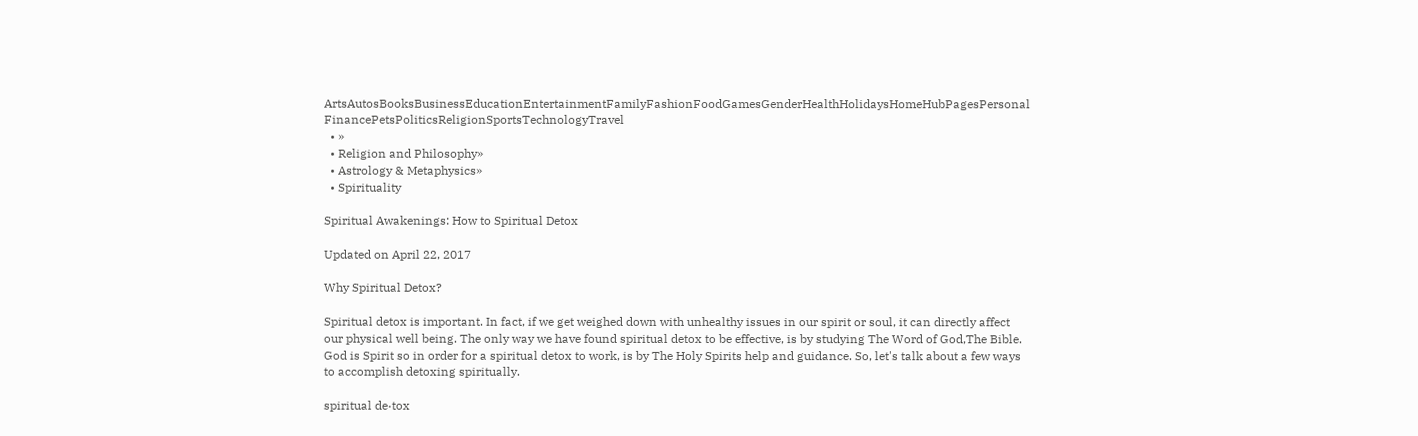ArtsAutosBooksBusinessEducationEntertainmentFamilyFashionFoodGamesGenderHealthHolidaysHomeHubPagesPersonal FinancePetsPoliticsReligionSportsTechnologyTravel
  • »
  • Religion and Philosophy»
  • Astrology & Metaphysics»
  • Spirituality

Spiritual Awakenings: How to Spiritual Detox

Updated on April 22, 2017

Why Spiritual Detox?

Spiritual detox is important. In fact, if we get weighed down with unhealthy issues in our spirit or soul, it can directly affect our physical well being. The only way we have found spiritual detox to be effective, is by studying The Word of God,The Bible. God is Spirit so in order for a spiritual detox to work, is by The Holy Spirits help and guidance. So, let's talk about a few ways to accomplish detoxing spiritually.

spiritual de·tox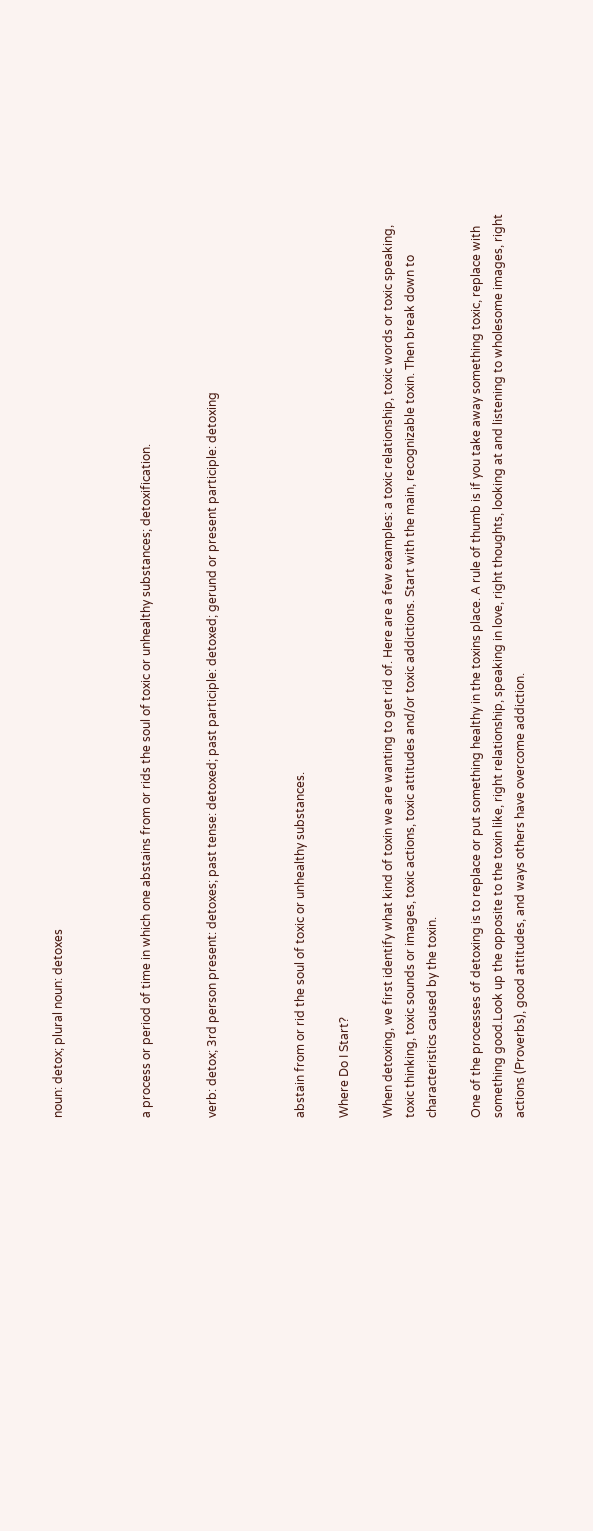noun: detox; plural noun: detoxes



a process or period of time in which one abstains from or rids the soul of toxic or unhealthy substances; detoxification.


verb: detox; 3rd person present: detoxes; past tense: detoxed; past participle: detoxed; gerund or present participle: detoxing



abstain from or rid the soul of toxic or unhealthy substances.

Where Do I Start?

When detoxing, we first identify what kind of toxin we are wanting to get rid of. Here are a few examples: a toxic relationship, toxic words or toxic speaking, toxic thinking, toxic sounds or images, toxic actions, toxic attitudes and/or toxic addictions. Start with the main, recognizable toxin. Then break down to characteristics caused by the toxin.

One of the processes of detoxing is to replace or put something healthy in the toxins place. A rule of thumb is if you take away something toxic, replace with something good.Look up the opposite to the toxin like, right relationship, speaking in love, right thoughts, looking at and listening to wholesome images, right actions (Proverbs), good attitudes, and ways others have overcome addiction.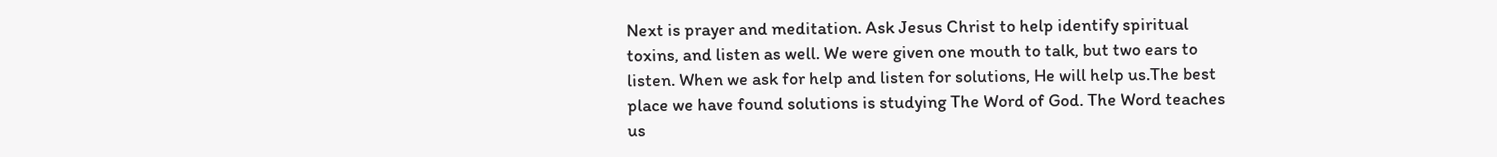Next is prayer and meditation. Ask Jesus Christ to help identify spiritual toxins, and listen as well. We were given one mouth to talk, but two ears to listen. When we ask for help and listen for solutions, He will help us.The best place we have found solutions is studying The Word of God. The Word teaches us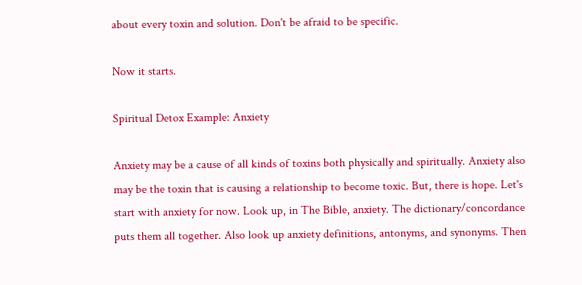about every toxin and solution. Don't be afraid to be specific.

Now it starts.

Spiritual Detox Example: Anxiety

Anxiety may be a cause of all kinds of toxins both physically and spiritually. Anxiety also may be the toxin that is causing a relationship to become toxic. But, there is hope. Let's start with anxiety for now. Look up, in The Bible, anxiety. The dictionary/concordance puts them all together. Also look up anxiety definitions, antonyms, and synonyms. Then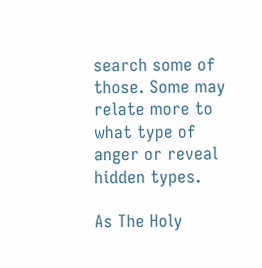search some of those. Some may relate more to what type of anger or reveal hidden types.

As The Holy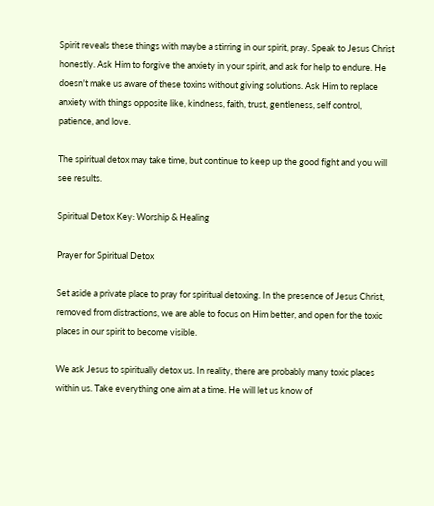Spirit reveals these things with maybe a stirring in our spirit, pray. Speak to Jesus Christ honestly. Ask Him to forgive the anxiety in your spirit, and ask for help to endure. He doesn't make us aware of these toxins without giving solutions. Ask Him to replace anxiety with things opposite like, kindness, faith, trust, gentleness, self control, patience, and love.

The spiritual detox may take time, but continue to keep up the good fight and you will see results.

Spiritual Detox Key: Worship & Healing

Prayer for Spiritual Detox

Set aside a private place to pray for spiritual detoxing. In the presence of Jesus Christ, removed from distractions, we are able to focus on Him better, and open for the toxic places in our spirit to become visible.

We ask Jesus to spiritually detox us. In reality, there are probably many toxic places within us. Take everything one aim at a time. He will let us know of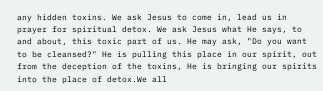any hidden toxins. We ask Jesus to come in, lead us in prayer for spiritual detox. We ask Jesus what He says, to and about, this toxic part of us. He may ask, "Do you want to be cleansed?" He is pulling this place in our spirit, out from the deception of the toxins, He is bringing our spirits into the place of detox.We all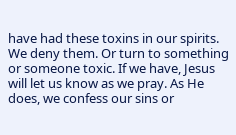have had these toxins in our spirits. We deny them. Or turn to something or someone toxic. If we have, Jesus will let us know as we pray. As He does, we confess our sins or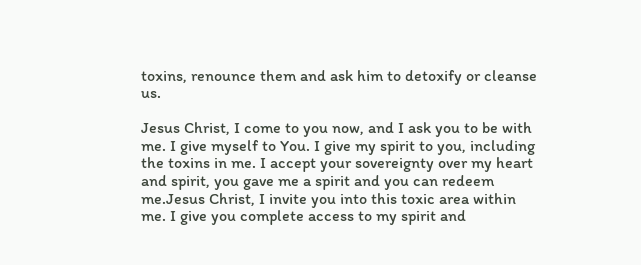toxins, renounce them and ask him to detoxify or cleanse us.

Jesus Christ, I come to you now, and I ask you to be with me. I give myself to You. I give my spirit to you, including the toxins in me. I accept your sovereignty over my heart and spirit, you gave me a spirit and you can redeem me.Jesus Christ, I invite you into this toxic area within me. I give you complete access to my spirit and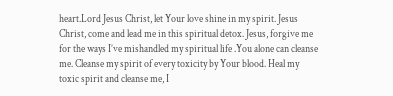heart.Lord Jesus Christ, let Your love shine in my spirit. Jesus Christ, come and lead me in this spiritual detox. Jesus, forgive me for the ways I’ve mishandled my spiritual life .You alone can cleanse me. Cleanse my spirit of every toxicity by Your blood. Heal my toxic spirit and cleanse me, I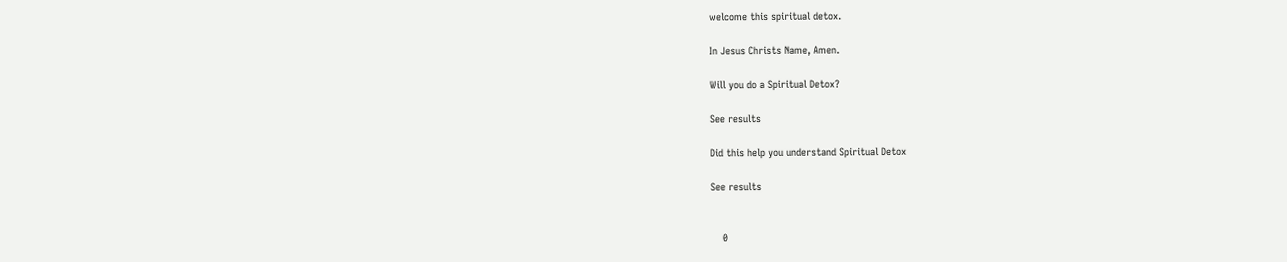welcome this spiritual detox.

In Jesus Christs Name, Amen.

Will you do a Spiritual Detox?

See results

Did this help you understand Spiritual Detox

See results


    0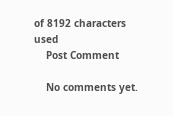of 8192 characters used
    Post Comment

    No comments yet.